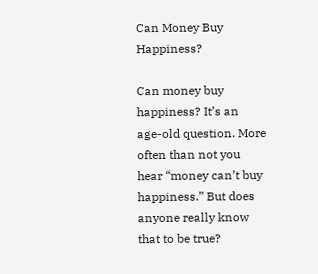Can Money Buy Happiness?

Can money buy happiness? It’s an age-old question. More often than not you hear “money can’t buy happiness.” But does anyone really know that to be true?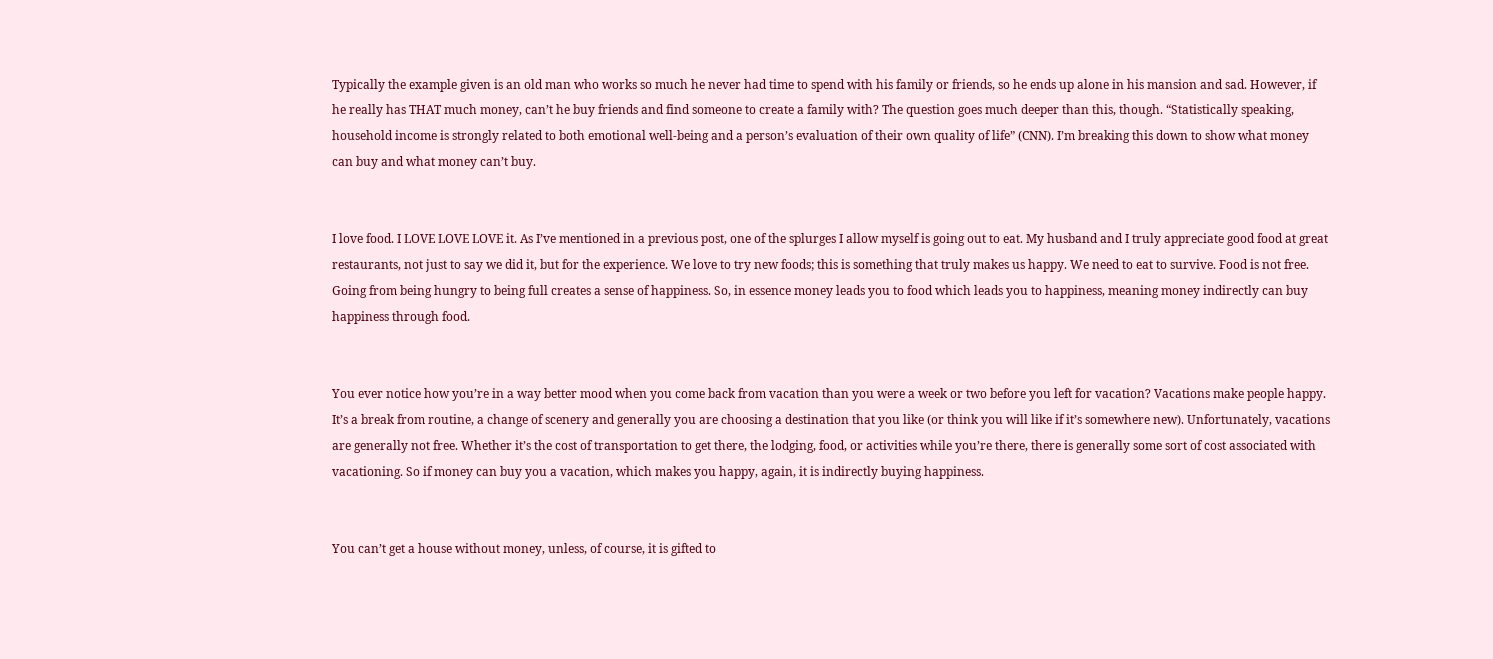Typically the example given is an old man who works so much he never had time to spend with his family or friends, so he ends up alone in his mansion and sad. However, if he really has THAT much money, can’t he buy friends and find someone to create a family with? The question goes much deeper than this, though. “Statistically speaking, household income is strongly related to both emotional well-being and a person’s evaluation of their own quality of life” (CNN). I’m breaking this down to show what money can buy and what money can’t buy.


I love food. I LOVE LOVE LOVE it. As I’ve mentioned in a previous post, one of the splurges I allow myself is going out to eat. My husband and I truly appreciate good food at great restaurants, not just to say we did it, but for the experience. We love to try new foods; this is something that truly makes us happy. We need to eat to survive. Food is not free. Going from being hungry to being full creates a sense of happiness. So, in essence money leads you to food which leads you to happiness, meaning money indirectly can buy happiness through food.


You ever notice how you’re in a way better mood when you come back from vacation than you were a week or two before you left for vacation? Vacations make people happy. It’s a break from routine, a change of scenery and generally you are choosing a destination that you like (or think you will like if it’s somewhere new). Unfortunately, vacations are generally not free. Whether it’s the cost of transportation to get there, the lodging, food, or activities while you’re there, there is generally some sort of cost associated with vacationing. So if money can buy you a vacation, which makes you happy, again, it is indirectly buying happiness.


You can’t get a house without money, unless, of course, it is gifted to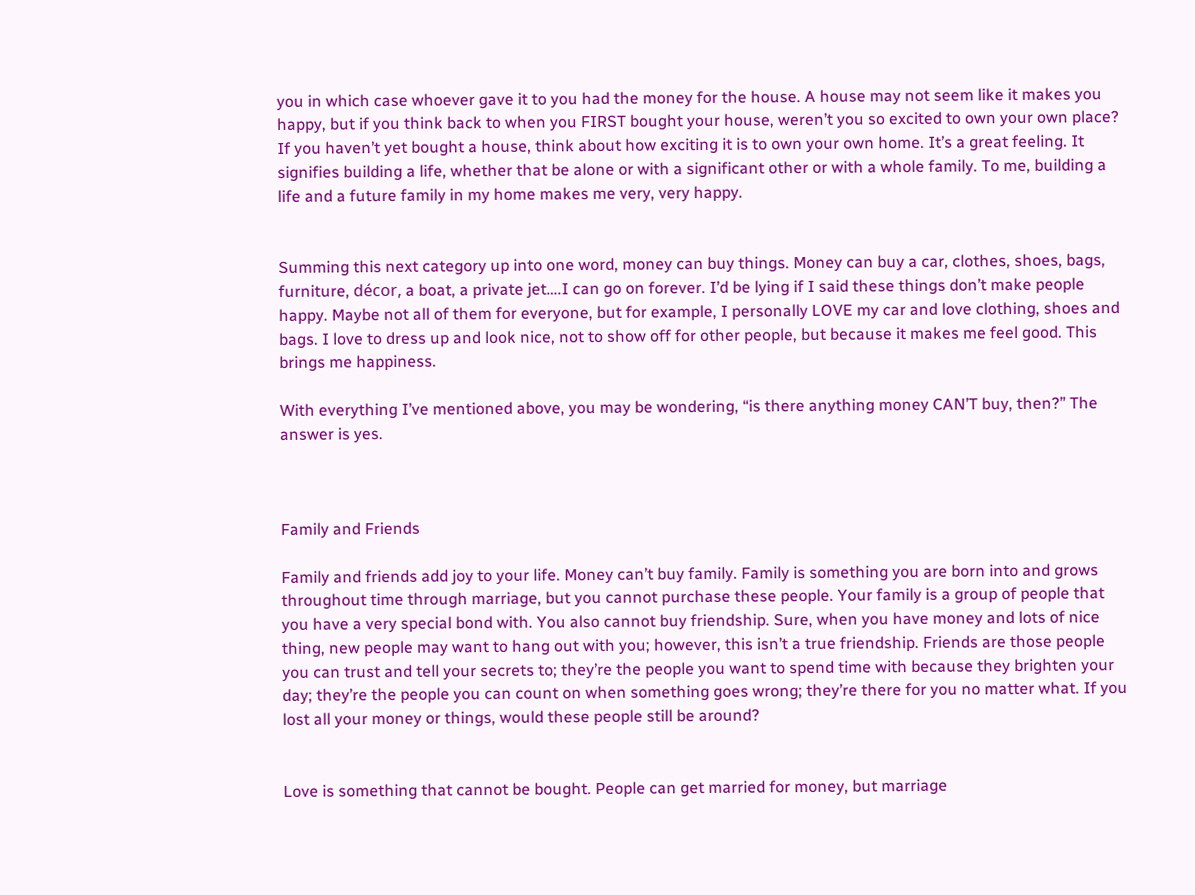you in which case whoever gave it to you had the money for the house. A house may not seem like it makes you happy, but if you think back to when you FIRST bought your house, weren’t you so excited to own your own place? If you haven’t yet bought a house, think about how exciting it is to own your own home. It’s a great feeling. It signifies building a life, whether that be alone or with a significant other or with a whole family. To me, building a life and a future family in my home makes me very, very happy.


Summing this next category up into one word, money can buy things. Money can buy a car, clothes, shoes, bags, furniture, décor, a boat, a private jet….I can go on forever. I’d be lying if I said these things don’t make people happy. Maybe not all of them for everyone, but for example, I personally LOVE my car and love clothing, shoes and bags. I love to dress up and look nice, not to show off for other people, but because it makes me feel good. This brings me happiness.

With everything I’ve mentioned above, you may be wondering, “is there anything money CAN’T buy, then?” The answer is yes.



Family and Friends

Family and friends add joy to your life. Money can’t buy family. Family is something you are born into and grows throughout time through marriage, but you cannot purchase these people. Your family is a group of people that you have a very special bond with. You also cannot buy friendship. Sure, when you have money and lots of nice thing, new people may want to hang out with you; however, this isn’t a true friendship. Friends are those people you can trust and tell your secrets to; they’re the people you want to spend time with because they brighten your day; they’re the people you can count on when something goes wrong; they’re there for you no matter what. If you lost all your money or things, would these people still be around?


Love is something that cannot be bought. People can get married for money, but marriage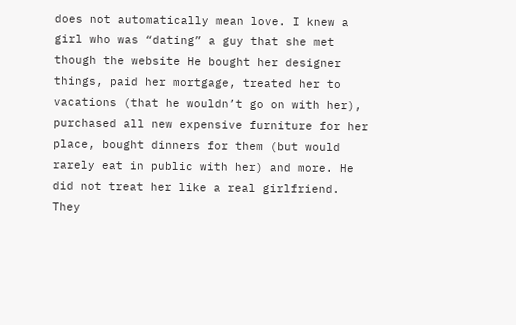does not automatically mean love. I knew a girl who was “dating” a guy that she met though the website He bought her designer things, paid her mortgage, treated her to vacations (that he wouldn’t go on with her), purchased all new expensive furniture for her place, bought dinners for them (but would rarely eat in public with her) and more. He did not treat her like a real girlfriend. They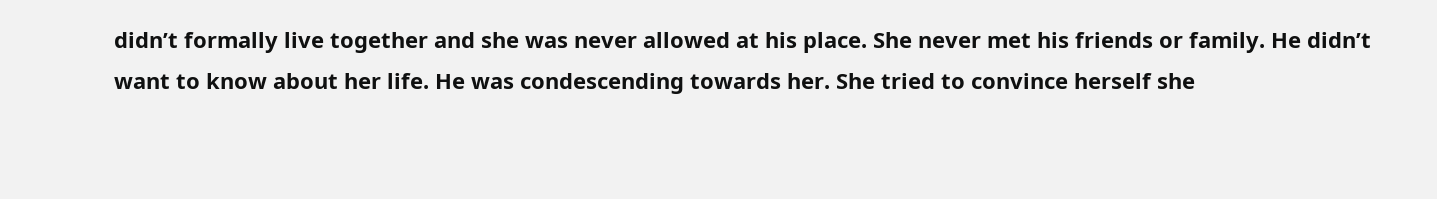didn’t formally live together and she was never allowed at his place. She never met his friends or family. He didn’t want to know about her life. He was condescending towards her. She tried to convince herself she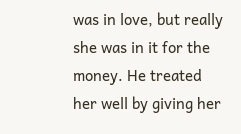was in love, but really she was in it for the money. He treated her well by giving her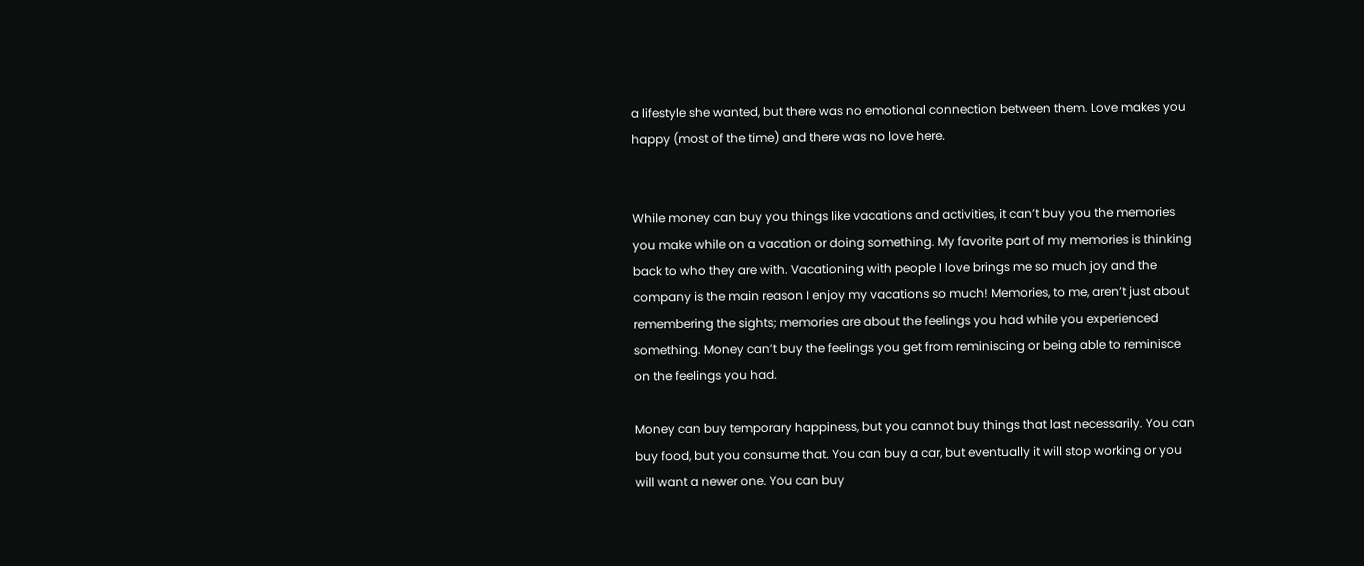a lifestyle she wanted, but there was no emotional connection between them. Love makes you happy (most of the time) and there was no love here.


While money can buy you things like vacations and activities, it can’t buy you the memories you make while on a vacation or doing something. My favorite part of my memories is thinking back to who they are with. Vacationing with people I love brings me so much joy and the company is the main reason I enjoy my vacations so much! Memories, to me, aren’t just about remembering the sights; memories are about the feelings you had while you experienced something. Money can’t buy the feelings you get from reminiscing or being able to reminisce on the feelings you had.

Money can buy temporary happiness, but you cannot buy things that last necessarily. You can buy food, but you consume that. You can buy a car, but eventually it will stop working or you will want a newer one. You can buy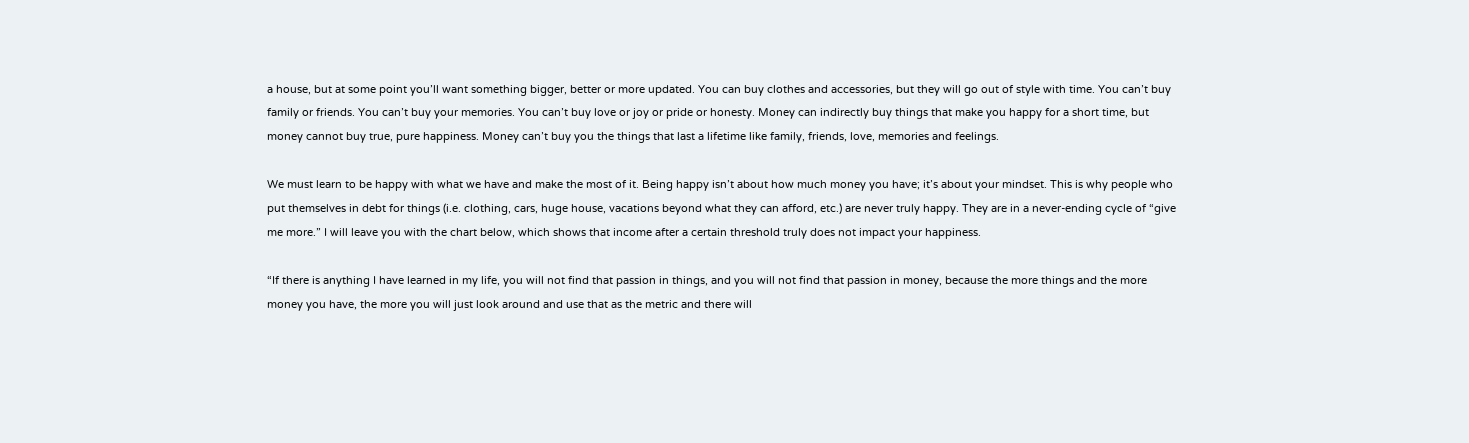a house, but at some point you’ll want something bigger, better or more updated. You can buy clothes and accessories, but they will go out of style with time. You can’t buy family or friends. You can’t buy your memories. You can’t buy love or joy or pride or honesty. Money can indirectly buy things that make you happy for a short time, but money cannot buy true, pure happiness. Money can’t buy you the things that last a lifetime like family, friends, love, memories and feelings.

We must learn to be happy with what we have and make the most of it. Being happy isn’t about how much money you have; it’s about your mindset. This is why people who put themselves in debt for things (i.e. clothing, cars, huge house, vacations beyond what they can afford, etc.) are never truly happy. They are in a never-ending cycle of “give me more.” I will leave you with the chart below, which shows that income after a certain threshold truly does not impact your happiness.

“If there is anything I have learned in my life, you will not find that passion in things, and you will not find that passion in money, because the more things and the more money you have, the more you will just look around and use that as the metric and there will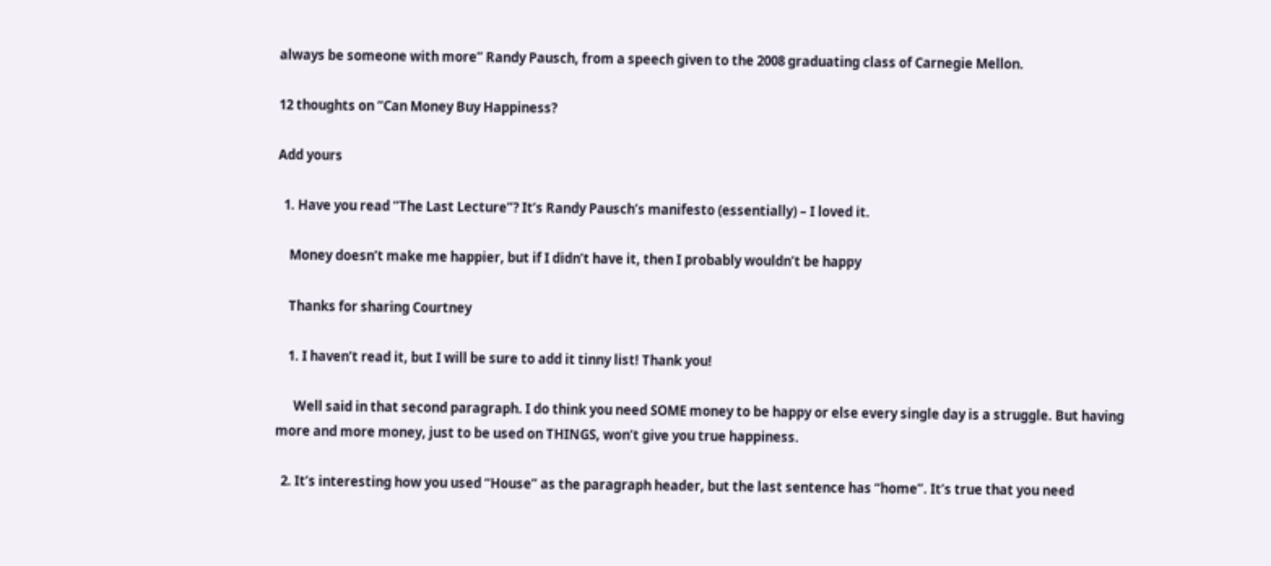always be someone with more” Randy Pausch, from a speech given to the 2008 graduating class of Carnegie Mellon.

12 thoughts on “Can Money Buy Happiness?

Add yours

  1. Have you read “The Last Lecture”? It’s Randy Pausch’s manifesto (essentially) – I loved it.

    Money doesn’t make me happier, but if I didn’t have it, then I probably wouldn’t be happy

    Thanks for sharing Courtney

    1. I haven’t read it, but I will be sure to add it tinny list! Thank you!

      Well said in that second paragraph. I do think you need SOME money to be happy or else every single day is a struggle. But having more and more money, just to be used on THINGS, won’t give you true happiness.

  2. It’s interesting how you used “House” as the paragraph header, but the last sentence has “home”. It’s true that you need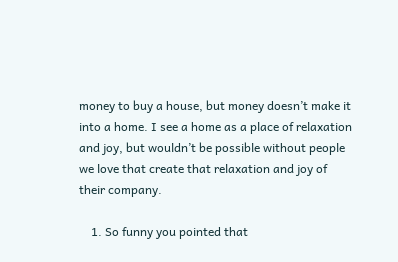money to buy a house, but money doesn’t make it into a home. I see a home as a place of relaxation and joy, but wouldn’t be possible without people we love that create that relaxation and joy of their company.

    1. So funny you pointed that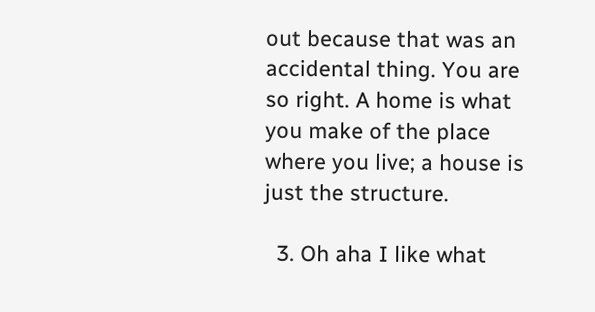out because that was an accidental thing. You are so right. A home is what you make of the place where you live; a house is just the structure.

  3. Oh aha I like what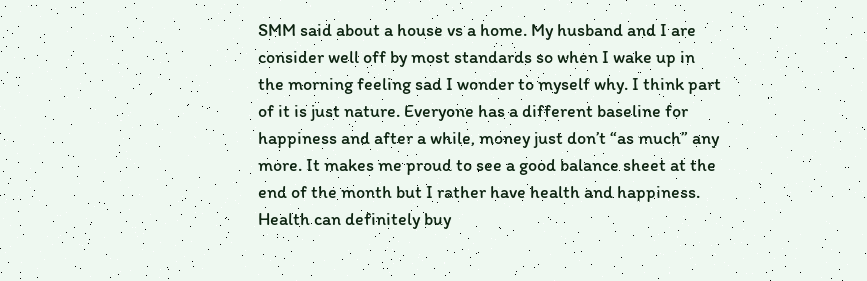SMM said about a house vs a home. My husband and I are consider well off by most standards so when I wake up in the morning feeling sad I wonder to myself why. I think part of it is just nature. Everyone has a different baseline for happiness and after a while, money just don’t “as much” any more. It makes me proud to see a good balance sheet at the end of the month but I rather have health and happiness. Health can definitely buy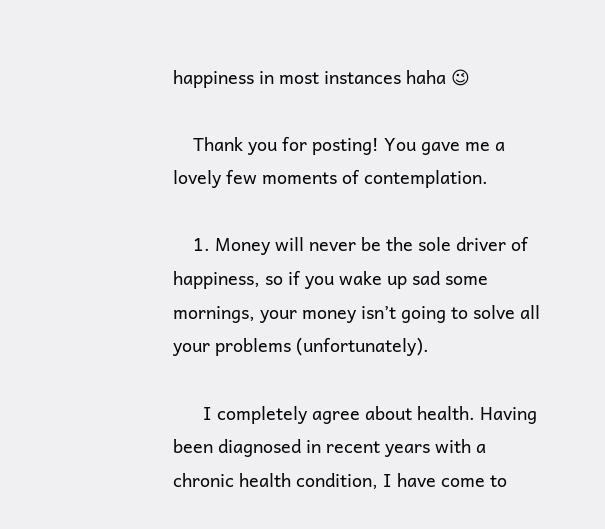happiness in most instances haha 😉

    Thank you for posting! You gave me a lovely few moments of contemplation.

    1. Money will never be the sole driver of happiness, so if you wake up sad some mornings, your money isn’t going to solve all your problems (unfortunately).

      I completely agree about health. Having been diagnosed in recent years with a chronic health condition, I have come to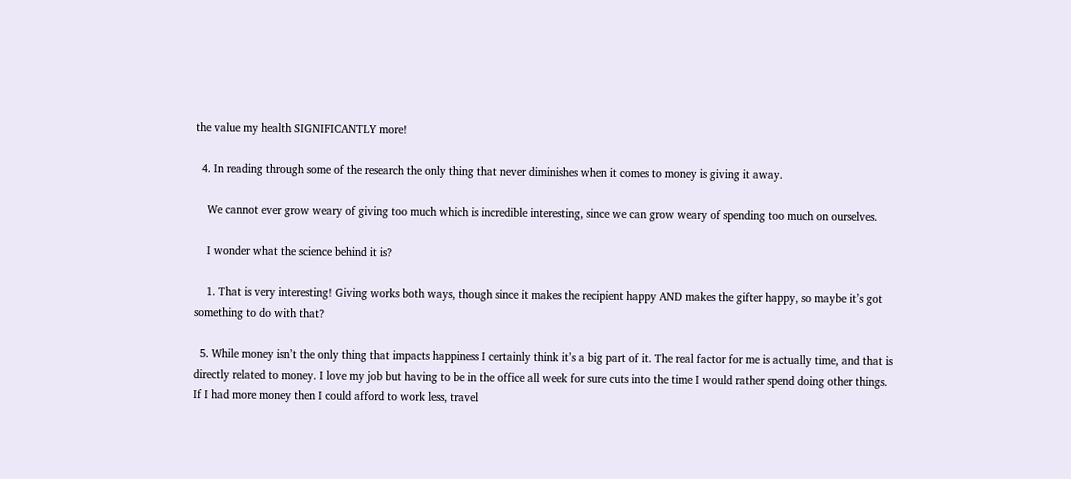the value my health SIGNIFICANTLY more!

  4. In reading through some of the research the only thing that never diminishes when it comes to money is giving it away.

    We cannot ever grow weary of giving too much which is incredible interesting, since we can grow weary of spending too much on ourselves.

    I wonder what the science behind it is?

    1. That is very interesting! Giving works both ways, though since it makes the recipient happy AND makes the gifter happy, so maybe it’s got something to do with that?

  5. While money isn’t the only thing that impacts happiness I certainly think it’s a big part of it. The real factor for me is actually time, and that is directly related to money. I love my job but having to be in the office all week for sure cuts into the time I would rather spend doing other things. If I had more money then I could afford to work less, travel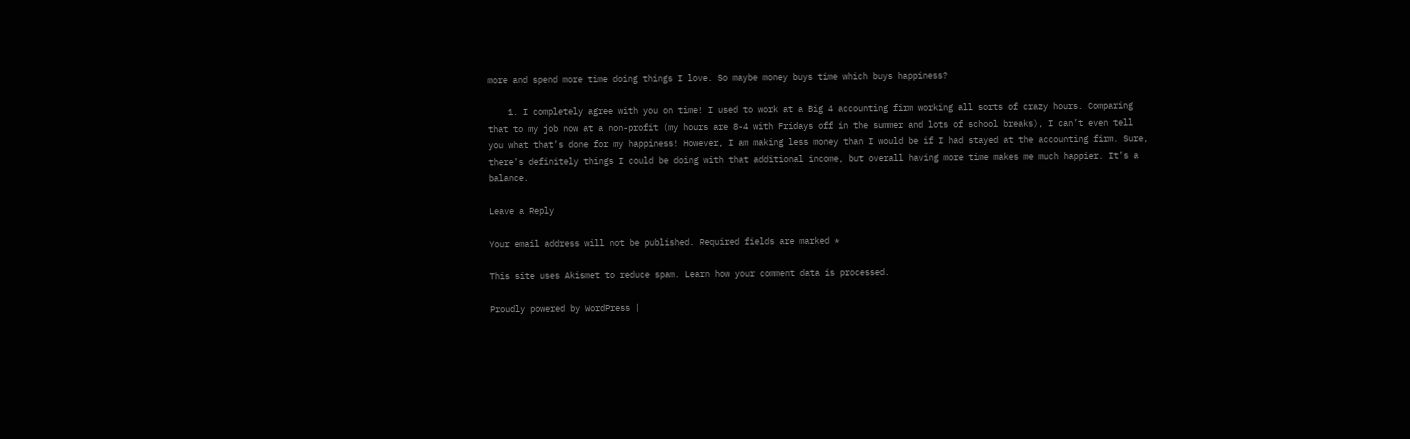more and spend more time doing things I love. So maybe money buys time which buys happiness?

    1. I completely agree with you on time! I used to work at a Big 4 accounting firm working all sorts of crazy hours. Comparing that to my job now at a non-profit (my hours are 8-4 with Fridays off in the summer and lots of school breaks), I can’t even tell you what that’s done for my happiness! However, I am making less money than I would be if I had stayed at the accounting firm. Sure, there’s definitely things I could be doing with that additional income, but overall having more time makes me much happier. It’s a balance.

Leave a Reply

Your email address will not be published. Required fields are marked *

This site uses Akismet to reduce spam. Learn how your comment data is processed.

Proudly powered by WordPress |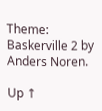Theme: Baskerville 2 by Anders Noren.

Up ↑